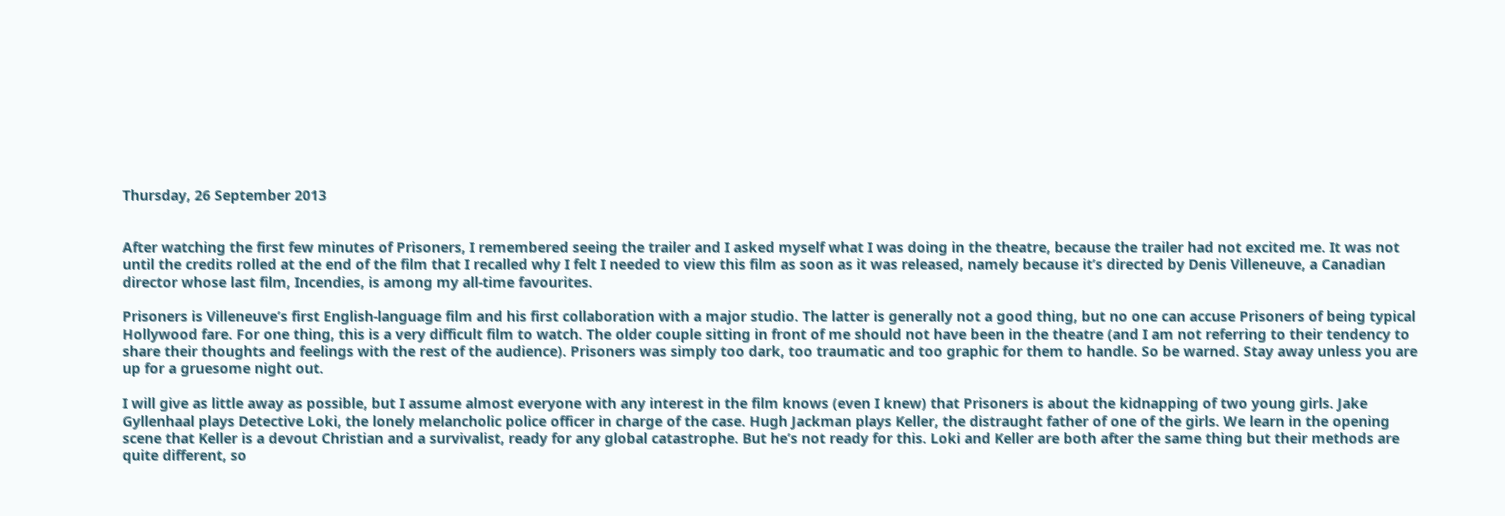Thursday, 26 September 2013


After watching the first few minutes of Prisoners, I remembered seeing the trailer and I asked myself what I was doing in the theatre, because the trailer had not excited me. It was not until the credits rolled at the end of the film that I recalled why I felt I needed to view this film as soon as it was released, namely because it’s directed by Denis Villeneuve, a Canadian director whose last film, Incendies, is among my all-time favourites.

Prisoners is Villeneuve’s first English-language film and his first collaboration with a major studio. The latter is generally not a good thing, but no one can accuse Prisoners of being typical Hollywood fare. For one thing, this is a very difficult film to watch. The older couple sitting in front of me should not have been in the theatre (and I am not referring to their tendency to share their thoughts and feelings with the rest of the audience). Prisoners was simply too dark, too traumatic and too graphic for them to handle. So be warned. Stay away unless you are up for a gruesome night out.

I will give as little away as possible, but I assume almost everyone with any interest in the film knows (even I knew) that Prisoners is about the kidnapping of two young girls. Jake Gyllenhaal plays Detective Loki, the lonely melancholic police officer in charge of the case. Hugh Jackman plays Keller, the distraught father of one of the girls. We learn in the opening scene that Keller is a devout Christian and a survivalist, ready for any global catastrophe. But he’s not ready for this. Loki and Keller are both after the same thing but their methods are quite different, so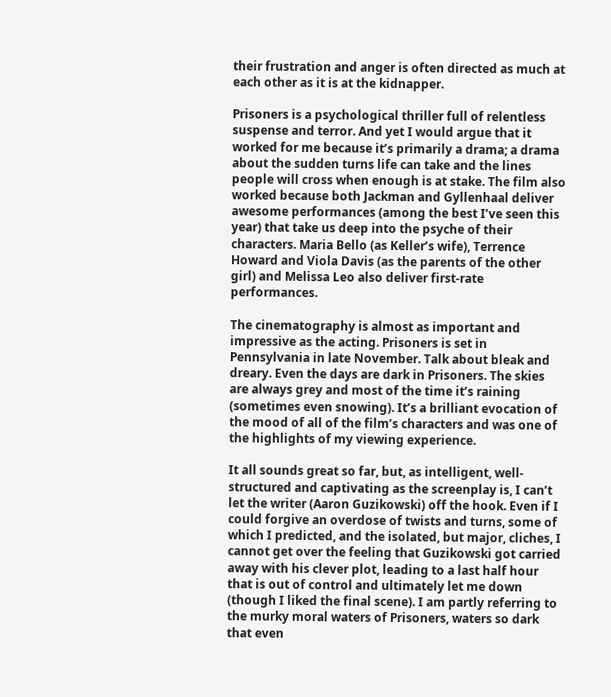their frustration and anger is often directed as much at each other as it is at the kidnapper.

Prisoners is a psychological thriller full of relentless suspense and terror. And yet I would argue that it worked for me because it’s primarily a drama; a drama about the sudden turns life can take and the lines people will cross when enough is at stake. The film also worked because both Jackman and Gyllenhaal deliver awesome performances (among the best I’ve seen this year) that take us deep into the psyche of their characters. Maria Bello (as Keller’s wife), Terrence Howard and Viola Davis (as the parents of the other girl) and Melissa Leo also deliver first-rate performances.

The cinematography is almost as important and impressive as the acting. Prisoners is set in Pennsylvania in late November. Talk about bleak and dreary. Even the days are dark in Prisoners. The skies are always grey and most of the time it’s raining (sometimes even snowing). It’s a brilliant evocation of the mood of all of the film’s characters and was one of the highlights of my viewing experience.

It all sounds great so far, but, as intelligent, well-structured and captivating as the screenplay is, I can’t let the writer (Aaron Guzikowski) off the hook. Even if I could forgive an overdose of twists and turns, some of which I predicted, and the isolated, but major, cliches, I cannot get over the feeling that Guzikowski got carried away with his clever plot, leading to a last half hour that is out of control and ultimately let me down (though I liked the final scene). I am partly referring to the murky moral waters of Prisoners, waters so dark that even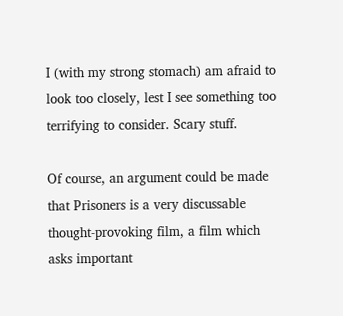I (with my strong stomach) am afraid to look too closely, lest I see something too terrifying to consider. Scary stuff.

Of course, an argument could be made that Prisoners is a very discussable thought-provoking film, a film which asks important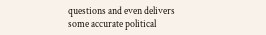questions and even delivers some accurate political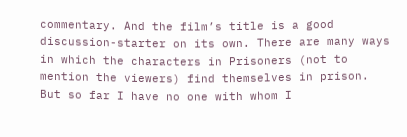commentary. And the film’s title is a good discussion-starter on its own. There are many ways in which the characters in Prisoners (not to mention the viewers) find themselves in prison. But so far I have no one with whom I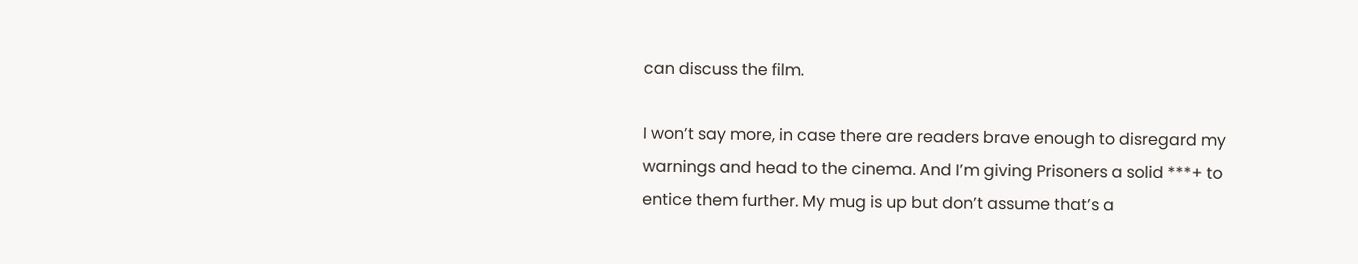can discuss the film.

I won’t say more, in case there are readers brave enough to disregard my warnings and head to the cinema. And I’m giving Prisoners a solid ***+ to entice them further. My mug is up but don’t assume that’s a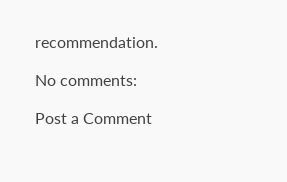recommendation.

No comments:

Post a Comment